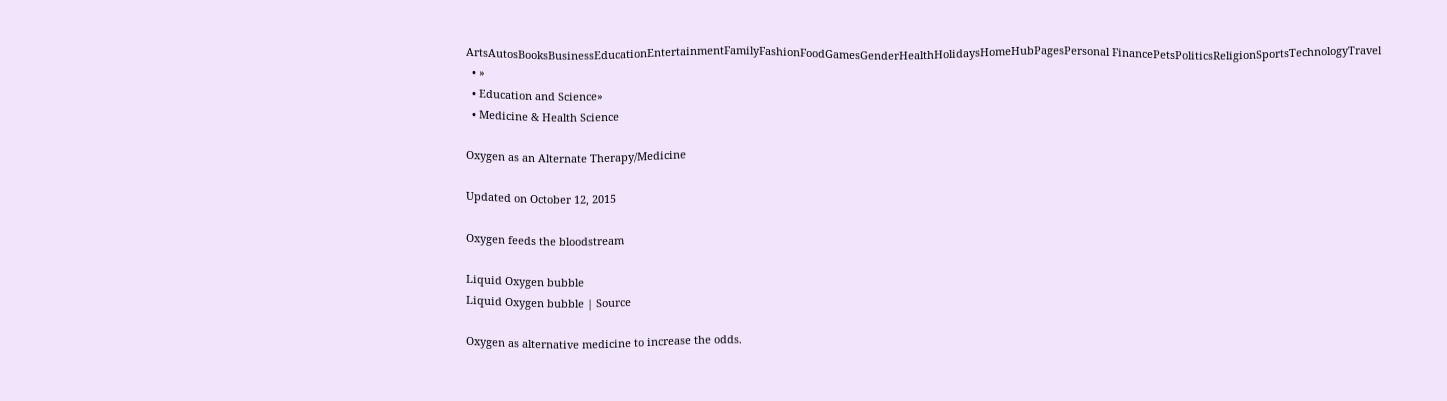ArtsAutosBooksBusinessEducationEntertainmentFamilyFashionFoodGamesGenderHealthHolidaysHomeHubPagesPersonal FinancePetsPoliticsReligionSportsTechnologyTravel
  • »
  • Education and Science»
  • Medicine & Health Science

Oxygen as an Alternate Therapy/Medicine

Updated on October 12, 2015

Oxygen feeds the bloodstream

Liquid Oxygen bubble
Liquid Oxygen bubble | Source

Oxygen as alternative medicine to increase the odds.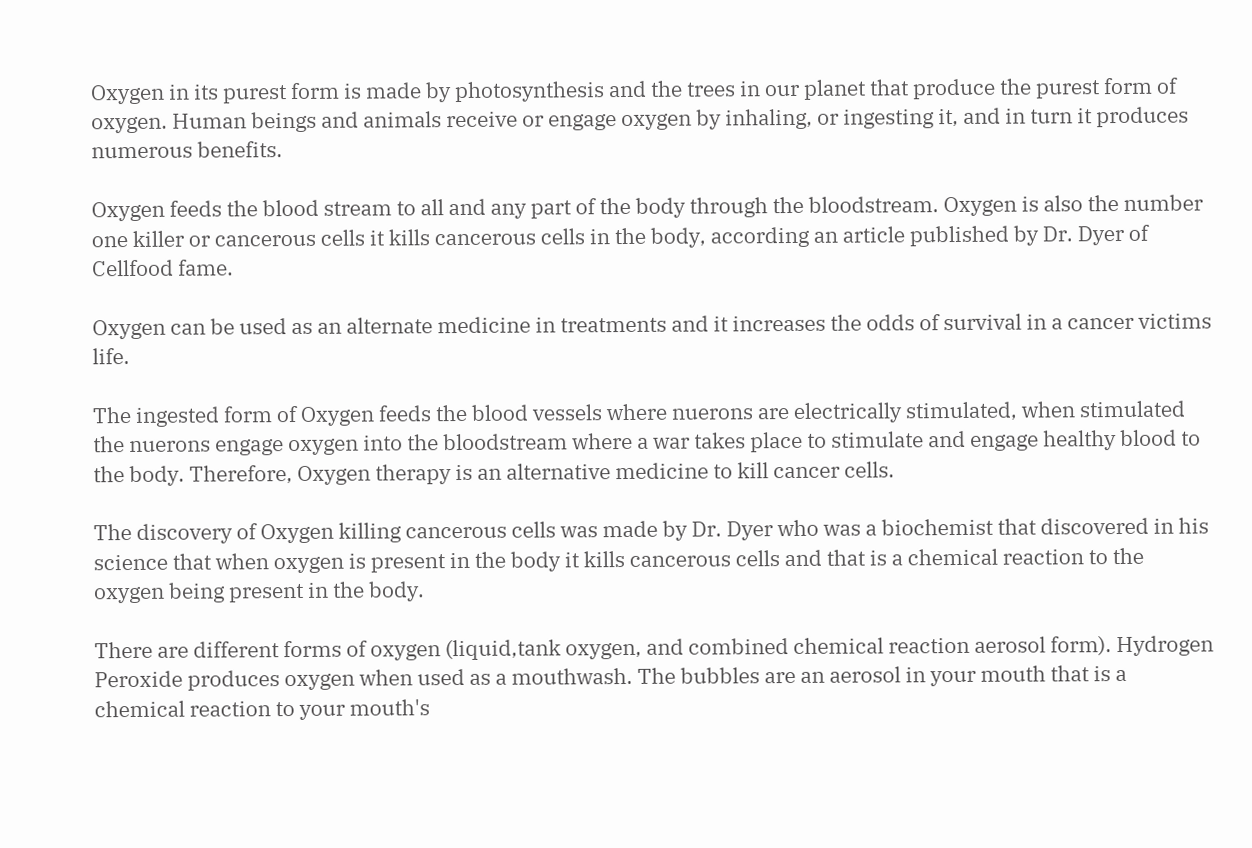Oxygen in its purest form is made by photosynthesis and the trees in our planet that produce the purest form of oxygen. Human beings and animals receive or engage oxygen by inhaling, or ingesting it, and in turn it produces numerous benefits.

Oxygen feeds the blood stream to all and any part of the body through the bloodstream. Oxygen is also the number one killer or cancerous cells it kills cancerous cells in the body, according an article published by Dr. Dyer of Cellfood fame.

Oxygen can be used as an alternate medicine in treatments and it increases the odds of survival in a cancer victims life.

The ingested form of Oxygen feeds the blood vessels where nuerons are electrically stimulated, when stimulated the nuerons engage oxygen into the bloodstream where a war takes place to stimulate and engage healthy blood to the body. Therefore, Oxygen therapy is an alternative medicine to kill cancer cells.

The discovery of Oxygen killing cancerous cells was made by Dr. Dyer who was a biochemist that discovered in his science that when oxygen is present in the body it kills cancerous cells and that is a chemical reaction to the oxygen being present in the body.

There are different forms of oxygen (liquid,tank oxygen, and combined chemical reaction aerosol form). Hydrogen Peroxide produces oxygen when used as a mouthwash. The bubbles are an aerosol in your mouth that is a chemical reaction to your mouth's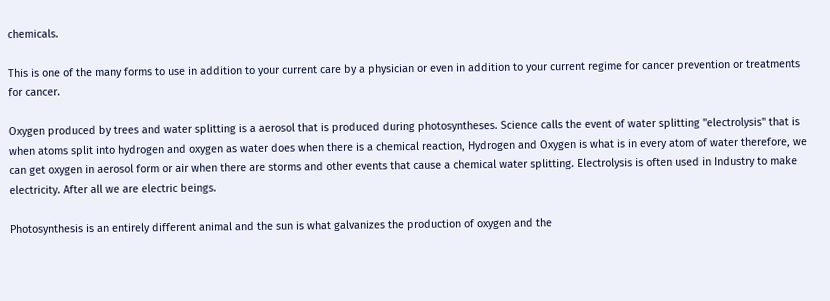chemicals.

This is one of the many forms to use in addition to your current care by a physician or even in addition to your current regime for cancer prevention or treatments for cancer.

Oxygen produced by trees and water splitting is a aerosol that is produced during photosyntheses. Science calls the event of water splitting "electrolysis" that is when atoms split into hydrogen and oxygen as water does when there is a chemical reaction, Hydrogen and Oxygen is what is in every atom of water therefore, we can get oxygen in aerosol form or air when there are storms and other events that cause a chemical water splitting. Electrolysis is often used in Industry to make electricity. After all we are electric beings.

Photosynthesis is an entirely different animal and the sun is what galvanizes the production of oxygen and the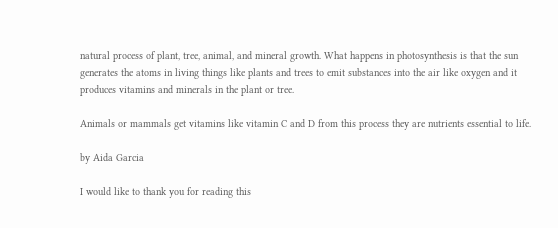natural process of plant, tree, animal, and mineral growth. What happens in photosynthesis is that the sun generates the atoms in living things like plants and trees to emit substances into the air like oxygen and it produces vitamins and minerals in the plant or tree.

Animals or mammals get vitamins like vitamin C and D from this process they are nutrients essential to life.

by Aida Garcia

I would like to thank you for reading this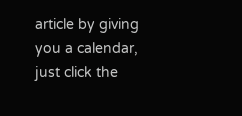article by giving you a calendar, just click the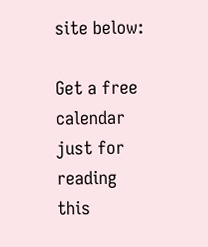site below:

Get a free calendar just for reading this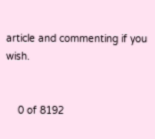article and commenting if you wish.


    0 of 8192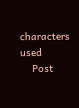characters used
    Post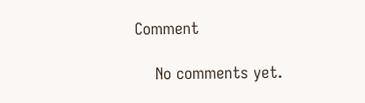Comment

    No comments yet.